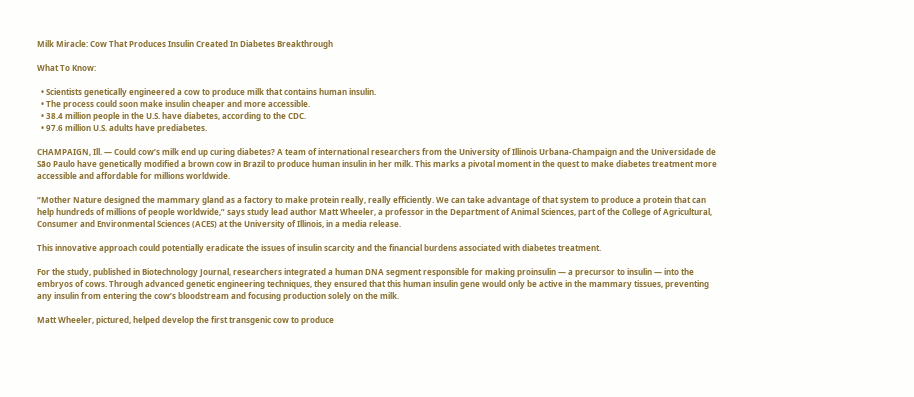Milk Miracle: Cow That Produces Insulin Created In Diabetes Breakthrough

What To Know:

  • Scientists genetically engineered a cow to produce milk that contains human insulin.
  • The process could soon make insulin cheaper and more accessible.
  • 38.4 million people in the U.S. have diabetes, according to the CDC.
  • 97.6 million U.S. adults have prediabetes.

CHAMPAIGN, Ill. — Could cow’s milk end up curing diabetes? A team of international researchers from the University of Illinois Urbana-Champaign and the Universidade de São Paulo have genetically modified a brown cow in Brazil to produce human insulin in her milk. This marks a pivotal moment in the quest to make diabetes treatment more accessible and affordable for millions worldwide.

“Mother Nature designed the mammary gland as a factory to make protein really, really efficiently. We can take advantage of that system to produce a protein that can help hundreds of millions of people worldwide,” says study lead author Matt Wheeler, a professor in the Department of Animal Sciences, part of the College of Agricultural, Consumer and Environmental Sciences (ACES) at the University of Illinois, in a media release.

This innovative approach could potentially eradicate the issues of insulin scarcity and the financial burdens associated with diabetes treatment.

For the study, published in Biotechnology Journal, researchers integrated a human DNA segment responsible for making proinsulin — a precursor to insulin — into the embryos of cows. Through advanced genetic engineering techniques, they ensured that this human insulin gene would only be active in the mammary tissues, preventing any insulin from entering the cow’s bloodstream and focusing production solely on the milk.

Matt Wheeler, pictured, helped develop the first transgenic cow to produce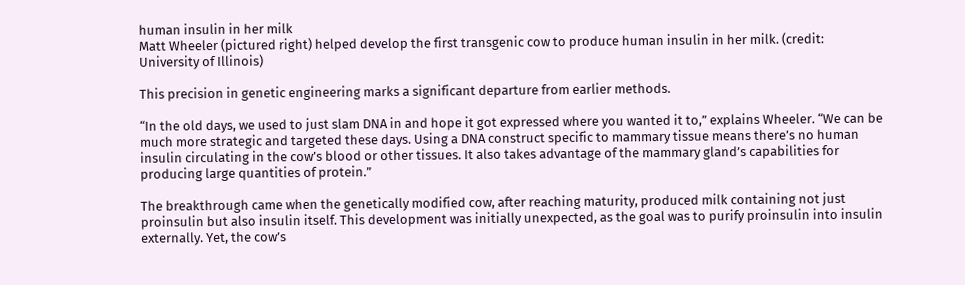human insulin in her milk
Matt Wheeler (pictured right) helped develop the first transgenic cow to produce human insulin in her milk. (credit: University of Illinois)

This precision in genetic engineering marks a significant departure from earlier methods.

“In the old days, we used to just slam DNA in and hope it got expressed where you wanted it to,” explains Wheeler. “We can be much more strategic and targeted these days. Using a DNA construct specific to mammary tissue means there’s no human insulin circulating in the cow’s blood or other tissues. It also takes advantage of the mammary gland’s capabilities for producing large quantities of protein.”

The breakthrough came when the genetically modified cow, after reaching maturity, produced milk containing not just proinsulin but also insulin itself. This development was initially unexpected, as the goal was to purify proinsulin into insulin externally. Yet, the cow’s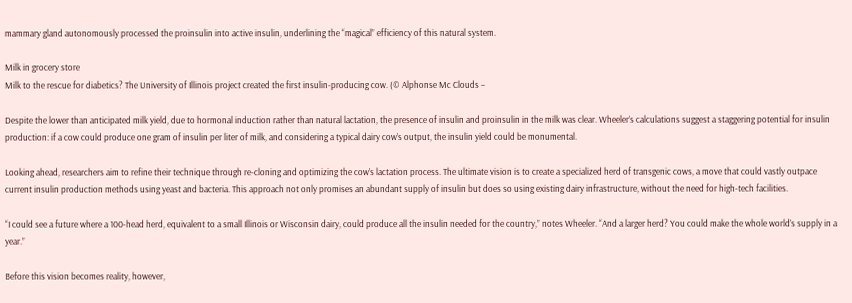mammary gland autonomously processed the proinsulin into active insulin, underlining the “magical” efficiency of this natural system.

Milk in grocery store
Milk to the rescue for diabetics? The University of Illinois project created the first insulin-producing cow. (© Alphonse Mc Clouds –

Despite the lower than anticipated milk yield, due to hormonal induction rather than natural lactation, the presence of insulin and proinsulin in the milk was clear. Wheeler’s calculations suggest a staggering potential for insulin production: if a cow could produce one gram of insulin per liter of milk, and considering a typical dairy cow’s output, the insulin yield could be monumental.

Looking ahead, researchers aim to refine their technique through re-cloning and optimizing the cow’s lactation process. The ultimate vision is to create a specialized herd of transgenic cows, a move that could vastly outpace current insulin production methods using yeast and bacteria. This approach not only promises an abundant supply of insulin but does so using existing dairy infrastructure, without the need for high-tech facilities.

“I could see a future where a 100-head herd, equivalent to a small Illinois or Wisconsin dairy, could produce all the insulin needed for the country,” notes Wheeler. “And a larger herd? You could make the whole world’s supply in a year.”

Before this vision becomes reality, however,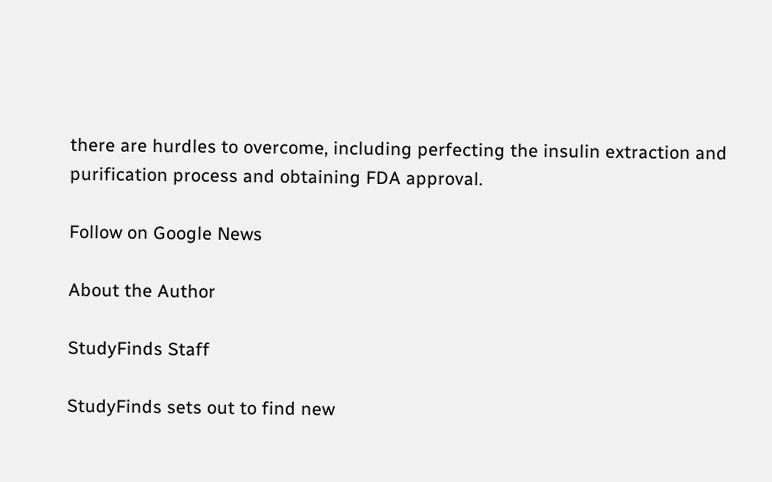there are hurdles to overcome, including perfecting the insulin extraction and purification process and obtaining FDA approval.

Follow on Google News

About the Author

StudyFinds Staff

StudyFinds sets out to find new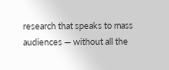research that speaks to mass audiences — without all the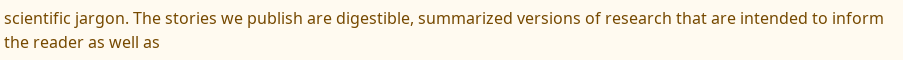scientific jargon. The stories we publish are digestible, summarized versions of research that are intended to inform the reader as well as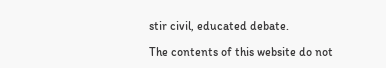stir civil, educated debate.

The contents of this website do not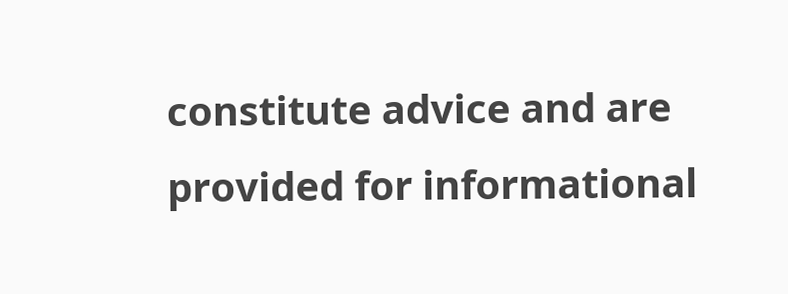constitute advice and are provided for informational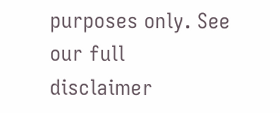purposes only. See our full disclaimer